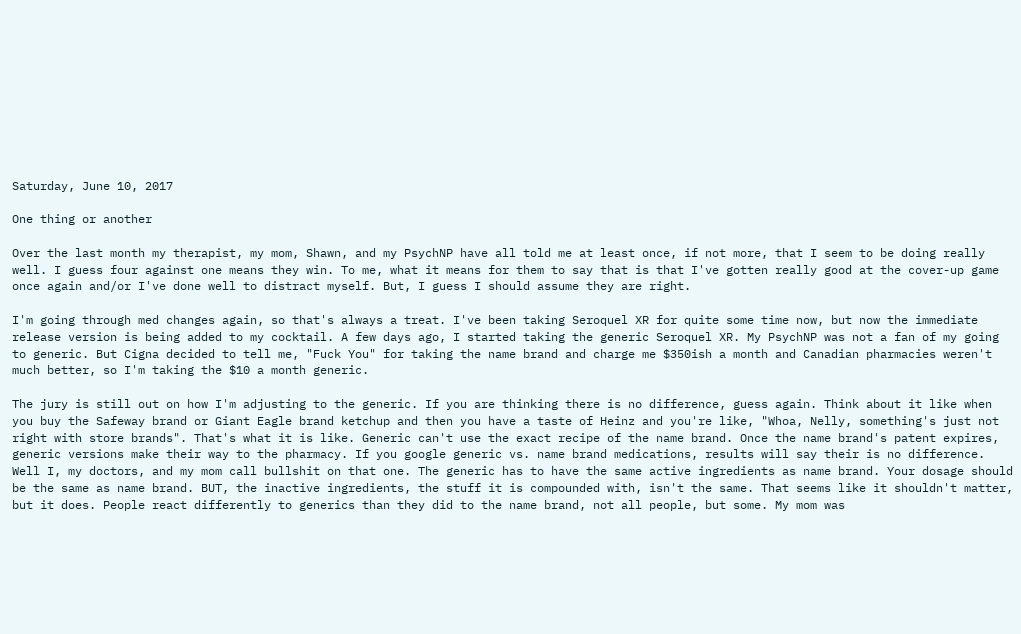Saturday, June 10, 2017

One thing or another

Over the last month my therapist, my mom, Shawn, and my PsychNP have all told me at least once, if not more, that I seem to be doing really well. I guess four against one means they win. To me, what it means for them to say that is that I've gotten really good at the cover-up game once again and/or I've done well to distract myself. But, I guess I should assume they are right.

I'm going through med changes again, so that's always a treat. I've been taking Seroquel XR for quite some time now, but now the immediate release version is being added to my cocktail. A few days ago, I started taking the generic Seroquel XR. My PsychNP was not a fan of my going to generic. But Cigna decided to tell me, "Fuck You" for taking the name brand and charge me $350ish a month and Canadian pharmacies weren't much better, so I'm taking the $10 a month generic.

The jury is still out on how I'm adjusting to the generic. If you are thinking there is no difference, guess again. Think about it like when you buy the Safeway brand or Giant Eagle brand ketchup and then you have a taste of Heinz and you're like, "Whoa, Nelly, something's just not right with store brands". That's what it is like. Generic can't use the exact recipe of the name brand. Once the name brand's patent expires, generic versions make their way to the pharmacy. If you google generic vs. name brand medications, results will say their is no difference. Well I, my doctors, and my mom call bullshit on that one. The generic has to have the same active ingredients as name brand. Your dosage should be the same as name brand. BUT, the inactive ingredients, the stuff it is compounded with, isn't the same. That seems like it shouldn't matter, but it does. People react differently to generics than they did to the name brand, not all people, but some. My mom was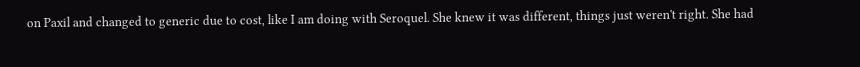on Paxil and changed to generic due to cost, like I am doing with Seroquel. She knew it was different, things just weren't right. She had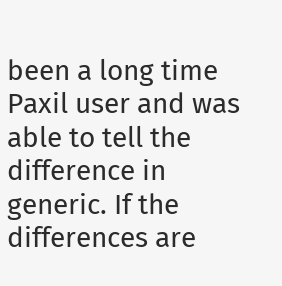been a long time Paxil user and was able to tell the difference in generic. If the differences are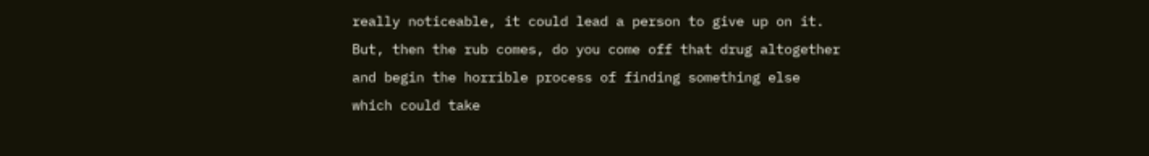really noticeable, it could lead a person to give up on it. But, then the rub comes, do you come off that drug altogether and begin the horrible process of finding something else which could take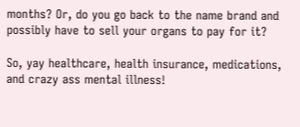months? Or, do you go back to the name brand and possibly have to sell your organs to pay for it?

So, yay healthcare, health insurance, medications, and crazy ass mental illness!